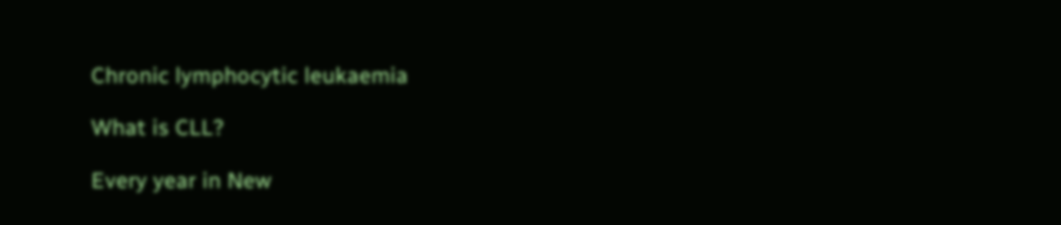Chronic lymphocytic leukaemia

What is CLL?

Every year in New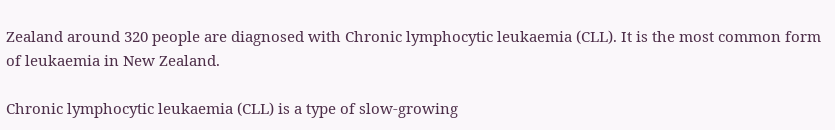Zealand around 320 people are diagnosed with Chronic lymphocytic leukaemia (CLL). It is the most common form of leukaemia in New Zealand.

Chronic lymphocytic leukaemia (CLL) is a type of slow-growing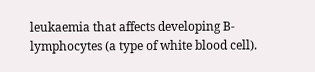leukaemia that affects developing B-lymphocytes (a type of white blood cell).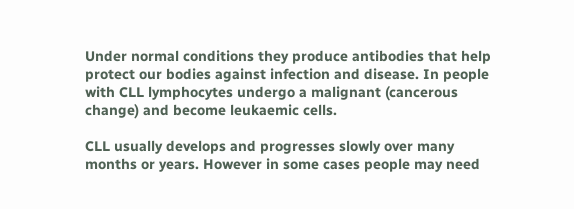Under normal conditions they produce antibodies that help protect our bodies against infection and disease. In people with CLL lymphocytes undergo a malignant (cancerous change) and become leukaemic cells.

CLL usually develops and progresses slowly over many months or years. However in some cases people may need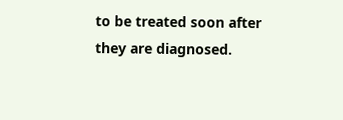to be treated soon after they are diagnosed.